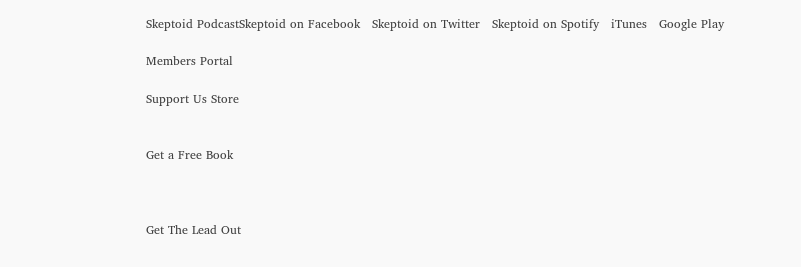Skeptoid PodcastSkeptoid on Facebook   Skeptoid on Twitter   Skeptoid on Spotify   iTunes   Google Play

Members Portal

Support Us Store


Get a Free Book



Get The Lead Out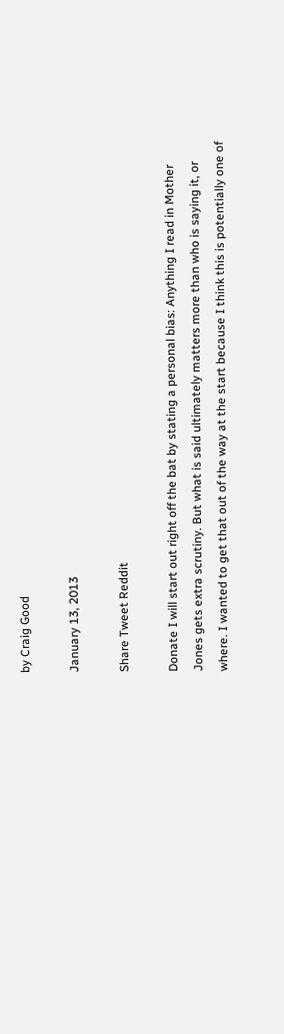by Craig Good

January 13, 2013

Share Tweet Reddit

Donate I will start out right off the bat by stating a personal bias: Anything I read in Mother Jones gets extra scrutiny. But what is said ultimately matters more than who is saying it, or where. I wanted to get that out of the way at the start because I think this is potentially one of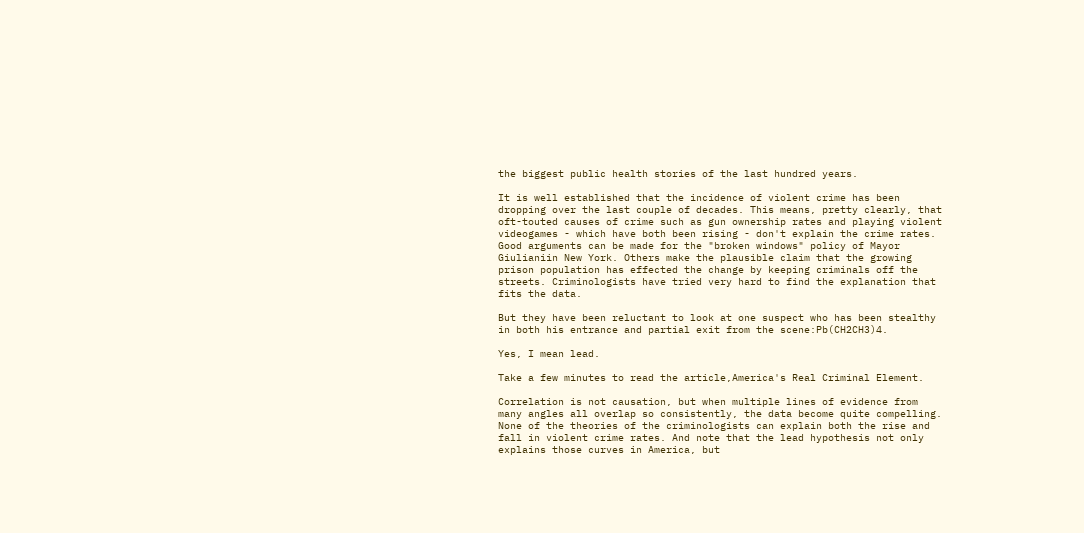the biggest public health stories of the last hundred years.

It is well established that the incidence of violent crime has been dropping over the last couple of decades. This means, pretty clearly, that oft-touted causes of crime such as gun ownership rates and playing violent videogames - which have both been rising - don't explain the crime rates. Good arguments can be made for the "broken windows" policy of Mayor Giulianiin New York. Others make the plausible claim that the growing prison population has effected the change by keeping criminals off the streets. Criminologists have tried very hard to find the explanation that fits the data.

But they have been reluctant to look at one suspect who has been stealthy in both his entrance and partial exit from the scene:Pb(CH2CH3)4.

Yes, I mean lead.

Take a few minutes to read the article,America's Real Criminal Element.

Correlation is not causation, but when multiple lines of evidence from many angles all overlap so consistently, the data become quite compelling. None of the theories of the criminologists can explain both the rise and fall in violent crime rates. And note that the lead hypothesis not only explains those curves in America, but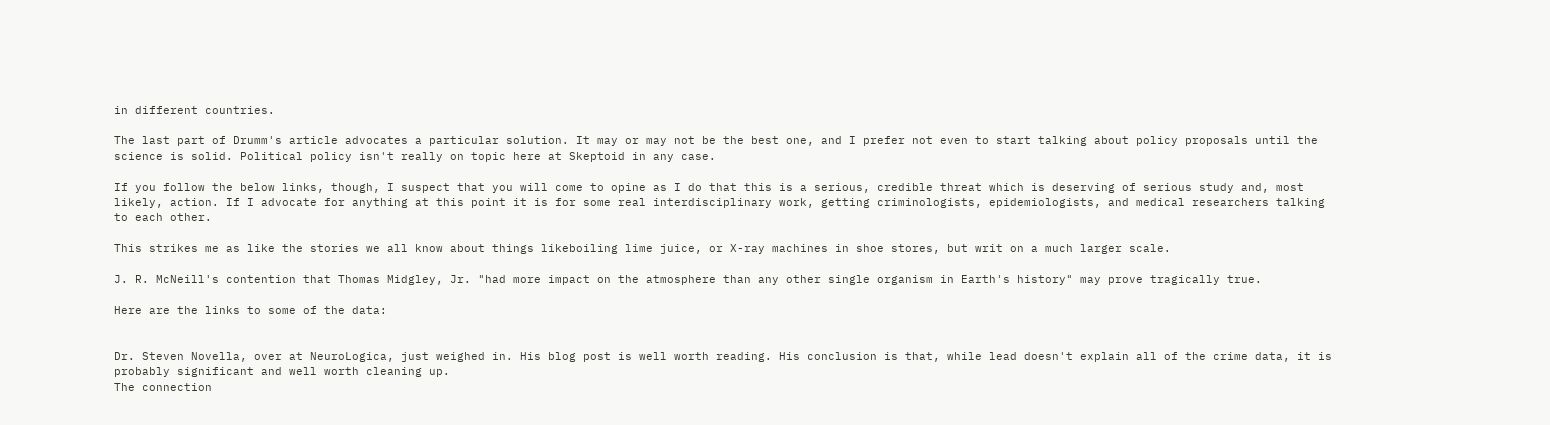in different countries.

The last part of Drumm's article advocates a particular solution. It may or may not be the best one, and I prefer not even to start talking about policy proposals until the science is solid. Political policy isn't really on topic here at Skeptoid in any case.

If you follow the below links, though, I suspect that you will come to opine as I do that this is a serious, credible threat which is deserving of serious study and, most likely, action. If I advocate for anything at this point it is for some real interdisciplinary work, getting criminologists, epidemiologists, and medical researchers talking to each other.

This strikes me as like the stories we all know about things likeboiling lime juice, or X-ray machines in shoe stores, but writ on a much larger scale.

J. R. McNeill's contention that Thomas Midgley, Jr. "had more impact on the atmosphere than any other single organism in Earth's history" may prove tragically true.

Here are the links to some of the data:


Dr. Steven Novella, over at NeuroLogica, just weighed in. His blog post is well worth reading. His conclusion is that, while lead doesn't explain all of the crime data, it is probably significant and well worth cleaning up.
The connection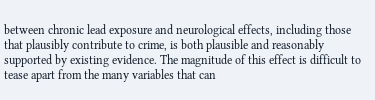between chronic lead exposure and neurological effects, including those that plausibly contribute to crime, is both plausible and reasonably supported by existing evidence. The magnitude of this effect is difficult to tease apart from the many variables that can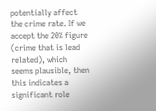potentially affect the crime rate. If we accept the 20% figure (crime that is lead related), which seems plausible, then this indicates a significant role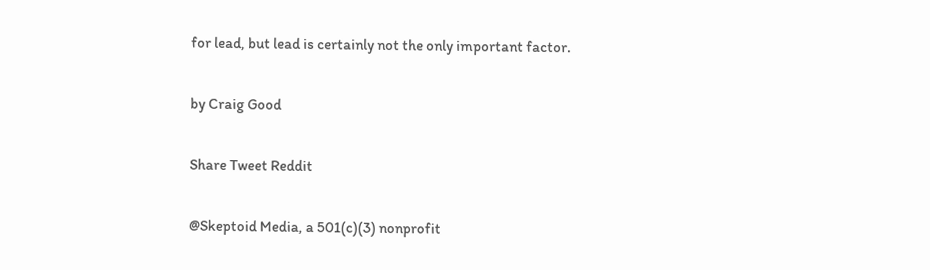for lead, but lead is certainly not the only important factor.

by Craig Good

Share Tweet Reddit

@Skeptoid Media, a 501(c)(3) nonprofit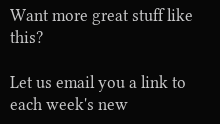Want more great stuff like this?

Let us email you a link to each week's new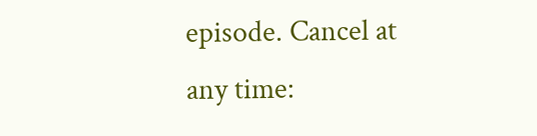episode. Cancel at any time: